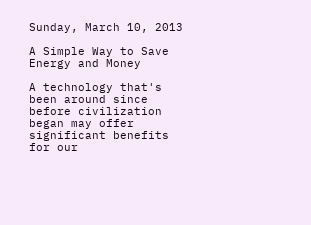Sunday, March 10, 2013

A Simple Way to Save Energy and Money

A technology that's been around since before civilization began may offer significant benefits for our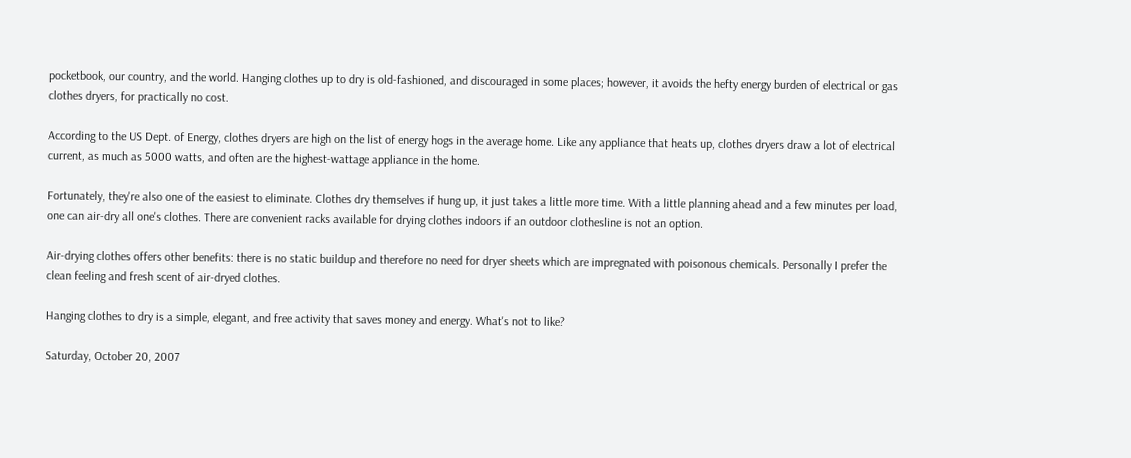pocketbook, our country, and the world. Hanging clothes up to dry is old-fashioned, and discouraged in some places; however, it avoids the hefty energy burden of electrical or gas clothes dryers, for practically no cost.

According to the US Dept. of Energy, clothes dryers are high on the list of energy hogs in the average home. Like any appliance that heats up, clothes dryers draw a lot of electrical current, as much as 5000 watts, and often are the highest-wattage appliance in the home.

Fortunately, they're also one of the easiest to eliminate. Clothes dry themselves if hung up, it just takes a little more time. With a little planning ahead and a few minutes per load, one can air-dry all one's clothes. There are convenient racks available for drying clothes indoors if an outdoor clothesline is not an option.

Air-drying clothes offers other benefits: there is no static buildup and therefore no need for dryer sheets which are impregnated with poisonous chemicals. Personally I prefer the clean feeling and fresh scent of air-dryed clothes.

Hanging clothes to dry is a simple, elegant, and free activity that saves money and energy. What's not to like?

Saturday, October 20, 2007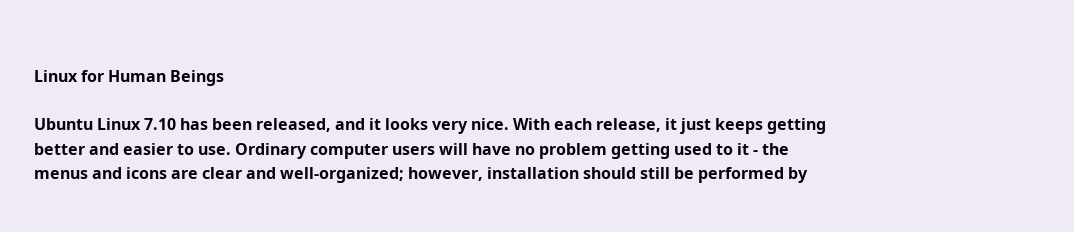Linux for Human Beings

Ubuntu Linux 7.10 has been released, and it looks very nice. With each release, it just keeps getting better and easier to use. Ordinary computer users will have no problem getting used to it - the menus and icons are clear and well-organized; however, installation should still be performed by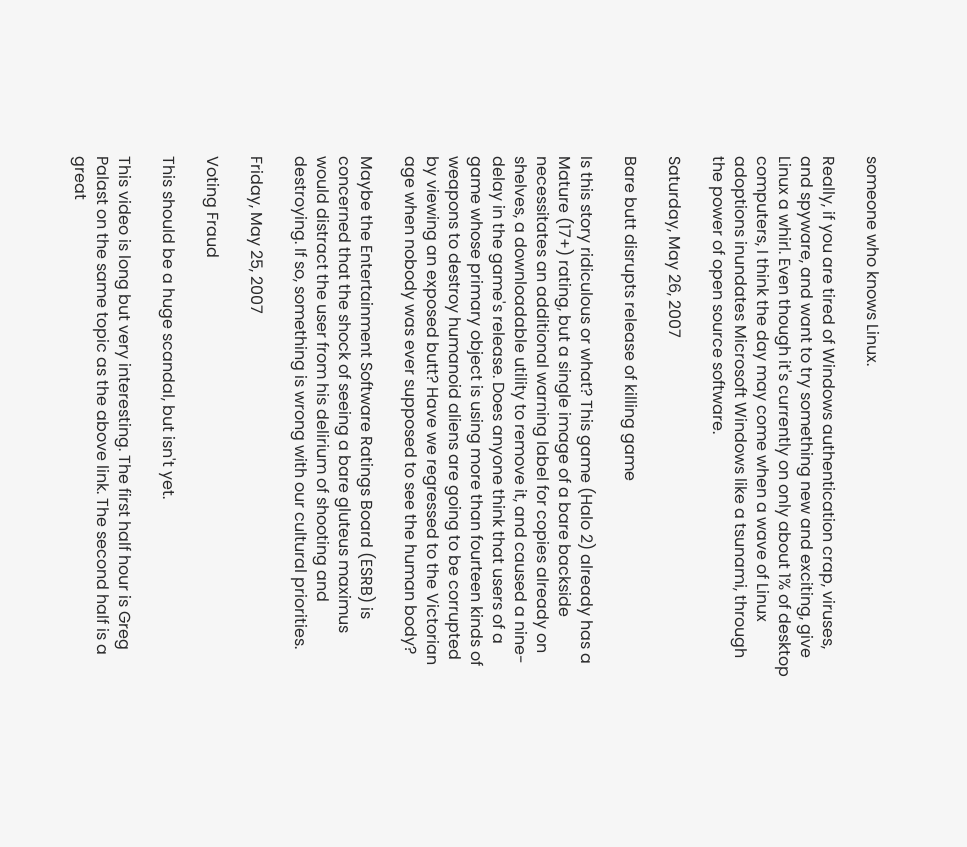someone who knows Linux.

Really, if you are tired of Windows authentication crap, viruses, and spyware, and want to try something new and exciting, give Linux a whirl. Even though it's currently on only about 1% of desktop computers, I think the day may come when a wave of Linux adoptions inundates Microsoft Windows like a tsunami, through the power of open source software.

Saturday, May 26, 2007

Bare butt disrupts release of killing game

Is this story ridiculous or what? This game (Halo 2) already has a Mature (17+) rating, but a single image of a bare backside necessitates an additional warning label for copies already on shelves, a downloadable utility to remove it, and caused a nine-delay in the game's release. Does anyone think that users of a game whose primary object is using more than fourteen kinds of weapons to destroy humanoid aliens are going to be corrupted by viewing an exposed butt? Have we regressed to the Victorian age when nobody was ever supposed to see the human body?

Maybe the Entertainment Software Ratings Board (ESRB) is concerned that the shock of seeing a bare gluteus maximus would distract the user from his delirium of shooting and destroying. If so, something is wrong with our cultural priorities.

Friday, May 25, 2007

Voting Fraud

This should be a huge scandal, but isn't yet.

This video is long but very interesting. The first half hour is Greg Palast on the same topic as the above link. The second half is a great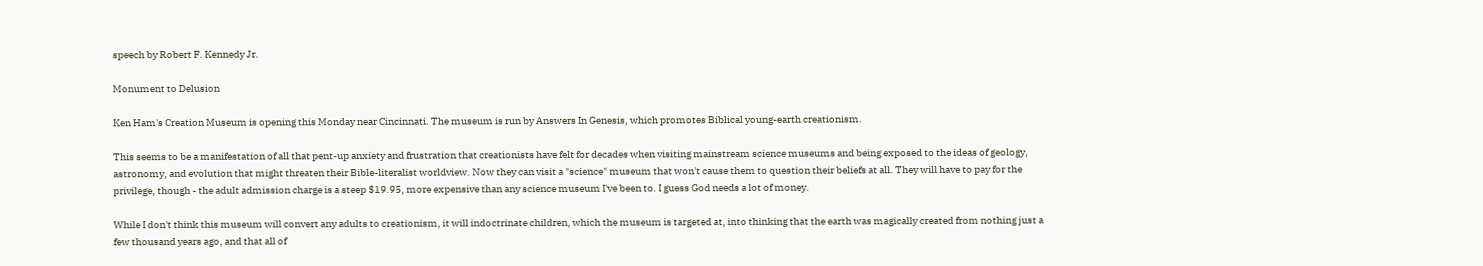speech by Robert F. Kennedy Jr.

Monument to Delusion

Ken Ham's Creation Museum is opening this Monday near Cincinnati. The museum is run by Answers In Genesis, which promotes Biblical young-earth creationism.

This seems to be a manifestation of all that pent-up anxiety and frustration that creationists have felt for decades when visiting mainstream science museums and being exposed to the ideas of geology, astronomy, and evolution that might threaten their Bible-literalist worldview. Now they can visit a "science" museum that won't cause them to question their beliefs at all. They will have to pay for the privilege, though - the adult admission charge is a steep $19.95, more expensive than any science museum I've been to. I guess God needs a lot of money.

While I don't think this museum will convert any adults to creationism, it will indoctrinate children, which the museum is targeted at, into thinking that the earth was magically created from nothing just a few thousand years ago, and that all of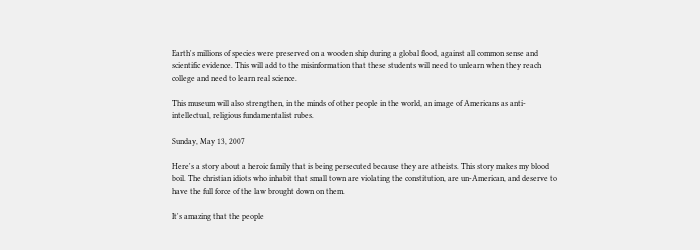Earth's millions of species were preserved on a wooden ship during a global flood, against all common sense and scientific evidence. This will add to the misinformation that these students will need to unlearn when they reach college and need to learn real science.

This museum will also strengthen, in the minds of other people in the world, an image of Americans as anti-intellectual, religious fundamentalist rubes.

Sunday, May 13, 2007

Here's a story about a heroic family that is being persecuted because they are atheists. This story makes my blood boil. The christian idiots who inhabit that small town are violating the constitution, are un-American, and deserve to have the full force of the law brought down on them.

It's amazing that the people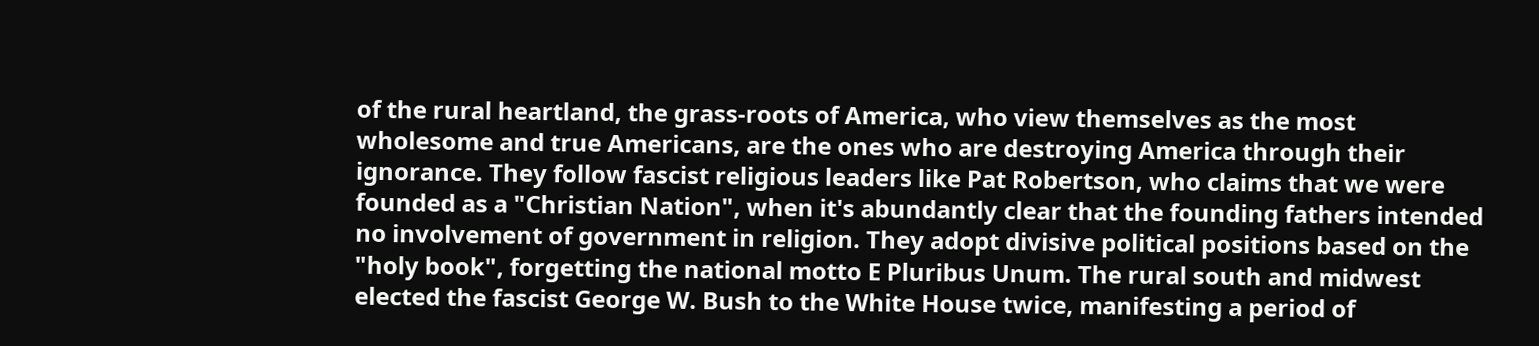of the rural heartland, the grass-roots of America, who view themselves as the most wholesome and true Americans, are the ones who are destroying America through their ignorance. They follow fascist religious leaders like Pat Robertson, who claims that we were founded as a "Christian Nation", when it's abundantly clear that the founding fathers intended no involvement of government in religion. They adopt divisive political positions based on the "holy book", forgetting the national motto E Pluribus Unum. The rural south and midwest elected the fascist George W. Bush to the White House twice, manifesting a period of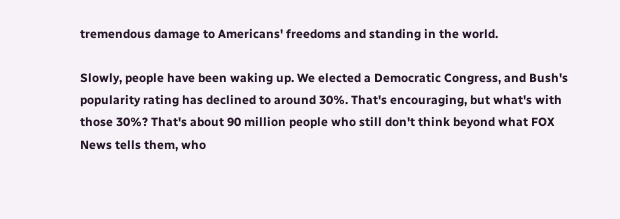tremendous damage to Americans' freedoms and standing in the world.

Slowly, people have been waking up. We elected a Democratic Congress, and Bush's popularity rating has declined to around 30%. That's encouraging, but what's with those 30%? That's about 90 million people who still don't think beyond what FOX News tells them, who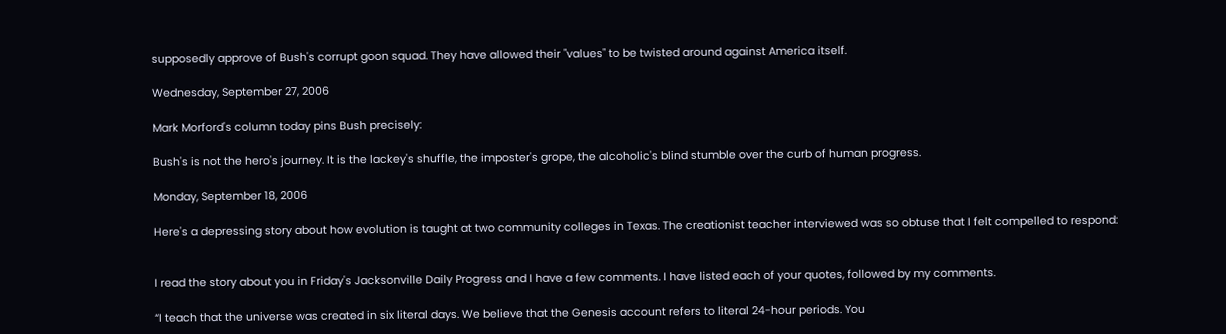supposedly approve of Bush's corrupt goon squad. They have allowed their "values" to be twisted around against America itself.

Wednesday, September 27, 2006

Mark Morford's column today pins Bush precisely:

Bush's is not the hero's journey. It is the lackey's shuffle, the imposter's grope, the alcoholic's blind stumble over the curb of human progress.

Monday, September 18, 2006

Here's a depressing story about how evolution is taught at two community colleges in Texas. The creationist teacher interviewed was so obtuse that I felt compelled to respond:


I read the story about you in Friday's Jacksonville Daily Progress and I have a few comments. I have listed each of your quotes, followed by my comments.

“I teach that the universe was created in six literal days. We believe that the Genesis account refers to literal 24-hour periods. You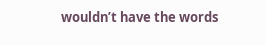wouldn’t have the words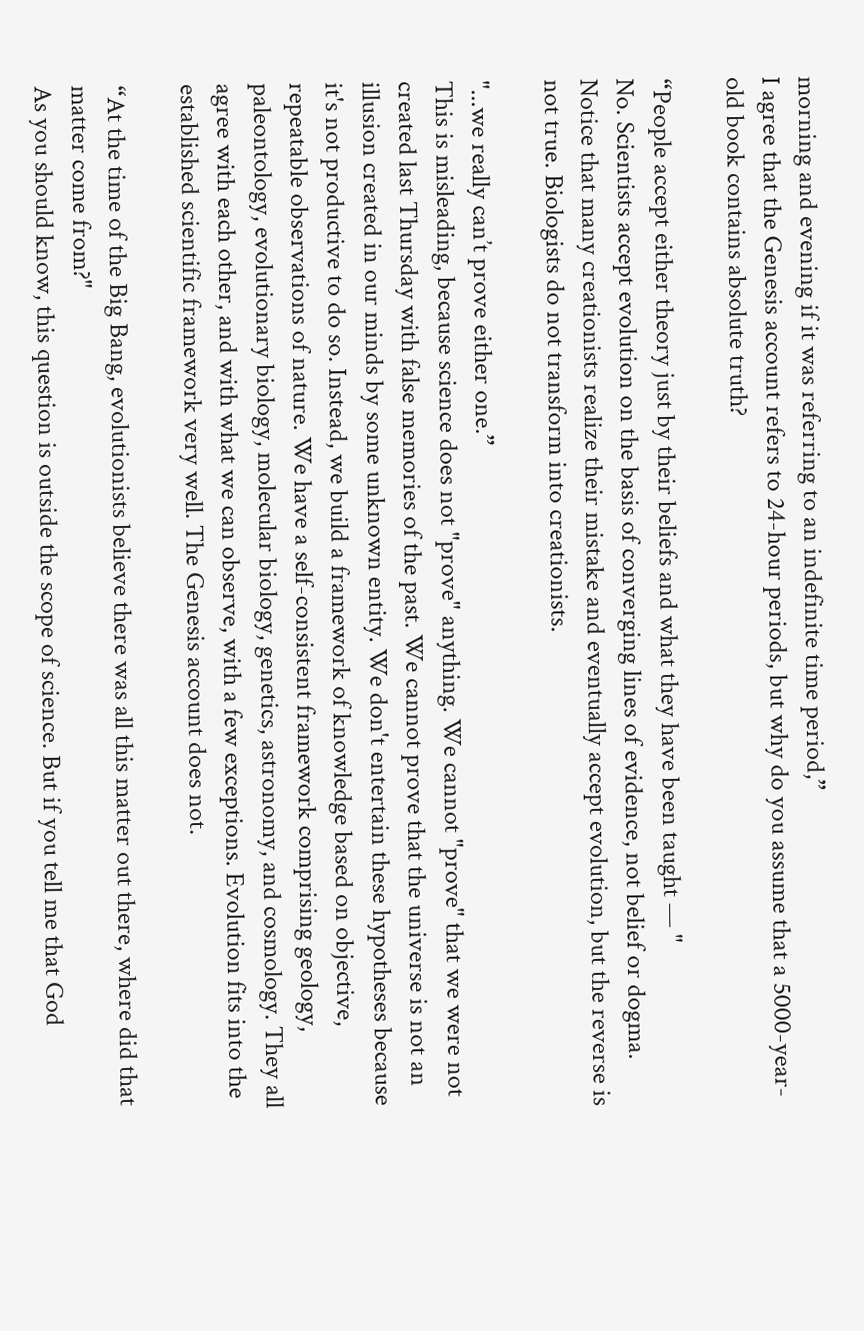morning and evening if it was referring to an indefinite time period,”
I agree that the Genesis account refers to 24-hour periods, but why do you assume that a 5000-year-old book contains absolute truth?

“People accept either theory just by their beliefs and what they have been taught — "
No. Scientists accept evolution on the basis of converging lines of evidence, not belief or dogma. Notice that many creationists realize their mistake and eventually accept evolution, but the reverse is not true. Biologists do not transform into creationists.

"...we really can’t prove either one.”
This is misleading, because science does not "prove" anything. We cannot "prove" that we were not created last Thursday with false memories of the past. We cannot prove that the universe is not an illusion created in our minds by some unknown entity. We don't entertain these hypotheses because it's not productive to do so. Instead, we build a framework of knowledge based on objective, repeatable observations of nature. We have a self-consistent framework comprising geology, paleontology, evolutionary biology, molecular biology, genetics, astronomy, and cosmology. They all agree with each other, and with what we can observe, with a few exceptions. Evolution fits into the established scientific framework very well. The Genesis account does not.

“At the time of the Big Bang, evolutionists believe there was all this matter out there, where did that matter come from?"
As you should know, this question is outside the scope of science. But if you tell me that God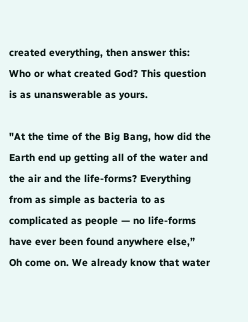created everything, then answer this: Who or what created God? This question is as unanswerable as yours.

"At the time of the Big Bang, how did the Earth end up getting all of the water and the air and the life-forms? Everything from as simple as bacteria to as complicated as people — no life-forms have ever been found anywhere else,”
Oh come on. We already know that water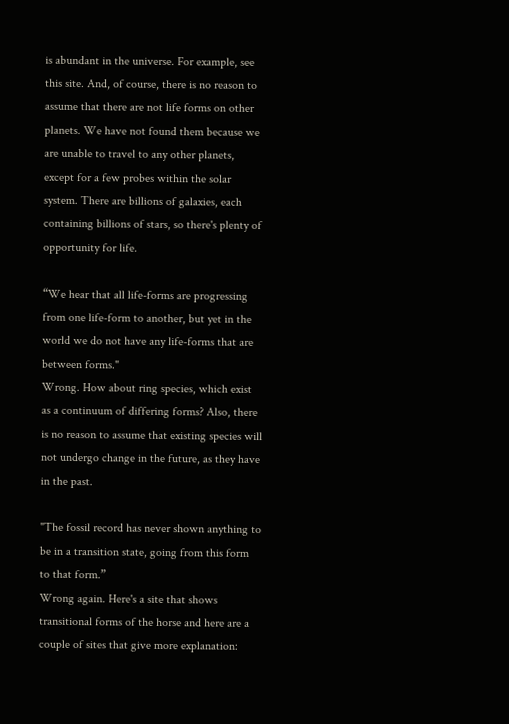is abundant in the universe. For example, see this site. And, of course, there is no reason to assume that there are not life forms on other planets. We have not found them because we are unable to travel to any other planets, except for a few probes within the solar system. There are billions of galaxies, each containing billions of stars, so there's plenty of opportunity for life.

“We hear that all life-forms are progressing from one life-form to another, but yet in the world we do not have any life-forms that are between forms."
Wrong. How about ring species, which exist as a continuum of differing forms? Also, there is no reason to assume that existing species will not undergo change in the future, as they have in the past.

"The fossil record has never shown anything to be in a transition state, going from this form to that form.”
Wrong again. Here's a site that shows transitional forms of the horse and here are a couple of sites that give more explanation: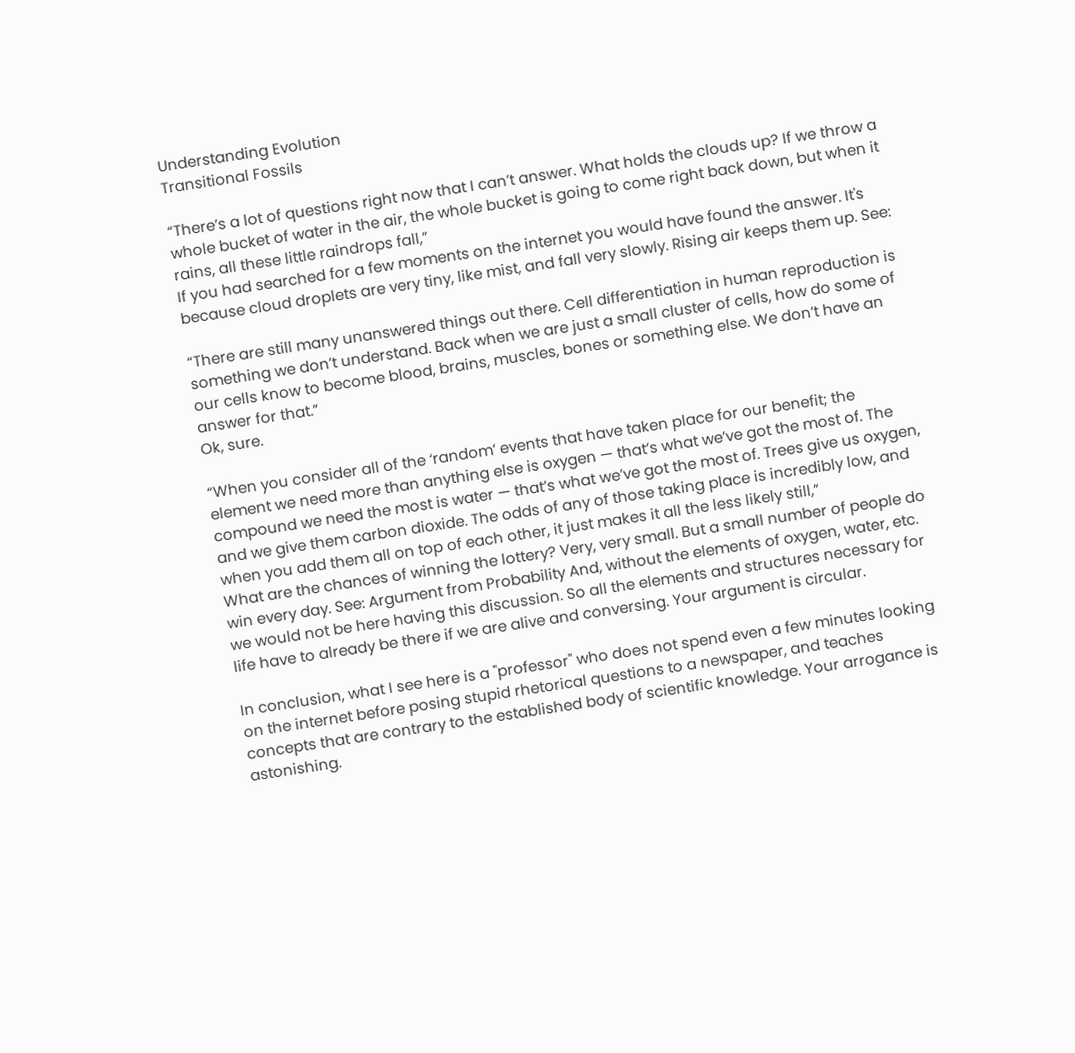Understanding Evolution
Transitional Fossils

“There’s a lot of questions right now that I can’t answer. What holds the clouds up? If we throw a whole bucket of water in the air, the whole bucket is going to come right back down, but when it rains, all these little raindrops fall,”
If you had searched for a few moments on the internet you would have found the answer. It's because cloud droplets are very tiny, like mist, and fall very slowly. Rising air keeps them up. See:

“There are still many unanswered things out there. Cell differentiation in human reproduction is something we don’t understand. Back when we are just a small cluster of cells, how do some of our cells know to become blood, brains, muscles, bones or something else. We don’t have an answer for that.”
Ok, sure.

“When you consider all of the ‘random’ events that have taken place for our benefit; the element we need more than anything else is oxygen — that’s what we’ve got the most of. The compound we need the most is water — that’s what we’ve got the most of. Trees give us oxygen, and we give them carbon dioxide. The odds of any of those taking place is incredibly low, and when you add them all on top of each other, it just makes it all the less likely still,”
What are the chances of winning the lottery? Very, very small. But a small number of people do win every day. See: Argument from Probability And, without the elements of oxygen, water, etc. we would not be here having this discussion. So all the elements and structures necessary for life have to already be there if we are alive and conversing. Your argument is circular.

In conclusion, what I see here is a "professor" who does not spend even a few minutes looking on the internet before posing stupid rhetorical questions to a newspaper, and teaches concepts that are contrary to the established body of scientific knowledge. Your arrogance is astonishing.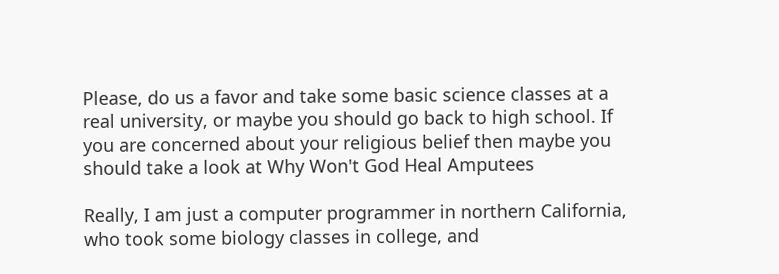Please, do us a favor and take some basic science classes at a real university, or maybe you should go back to high school. If you are concerned about your religious belief then maybe you should take a look at Why Won't God Heal Amputees

Really, I am just a computer programmer in northern California, who took some biology classes in college, and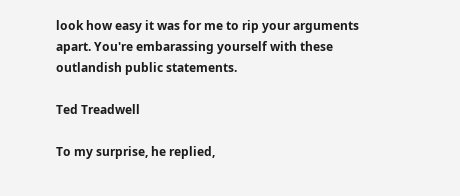look how easy it was for me to rip your arguments apart. You're embarassing yourself with these outlandish public statements.

Ted Treadwell

To my surprise, he replied,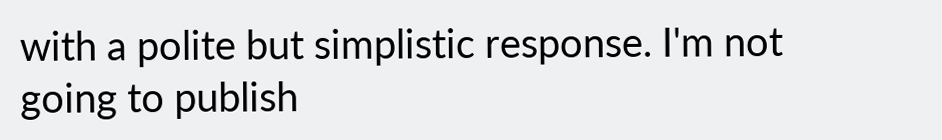with a polite but simplistic response. I'm not going to publish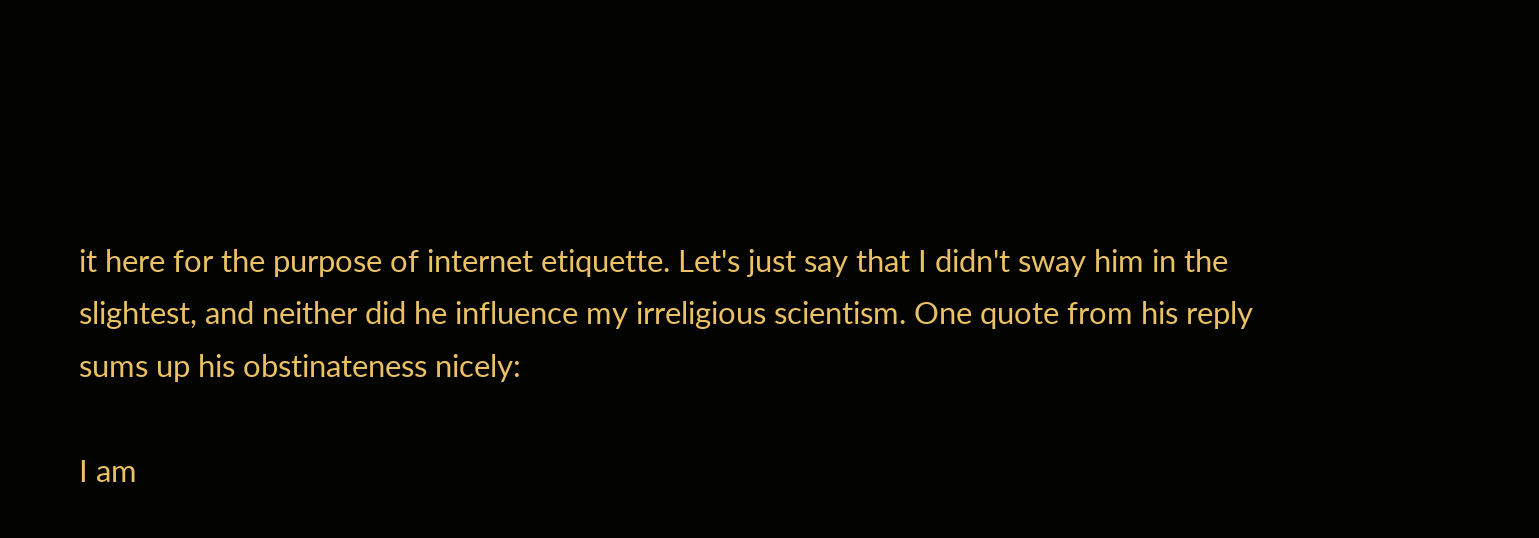it here for the purpose of internet etiquette. Let's just say that I didn't sway him in the slightest, and neither did he influence my irreligious scientism. One quote from his reply sums up his obstinateness nicely:

I am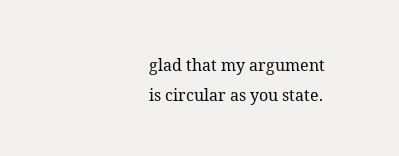glad that my argument is circular as you state.